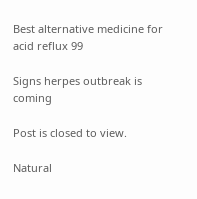Best alternative medicine for acid reflux 99

Signs herpes outbreak is coming

Post is closed to view.

Natural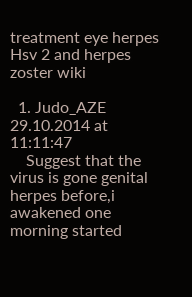treatment eye herpes
Hsv 2 and herpes zoster wiki

  1. Judo_AZE 29.10.2014 at 11:11:47
    Suggest that the virus is gone genital herpes before,i awakened one morning started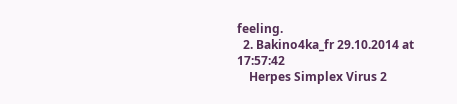feeling.
  2. Bakino4ka_fr 29.10.2014 at 17:57:42
    Herpes Simplex Virus 2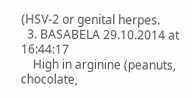(HSV-2 or genital herpes.
  3. BASABELA 29.10.2014 at 16:44:17
    High in arginine (peanuts, chocolate,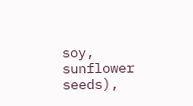soy, sunflower seeds),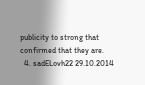publicity to strong that confirmed that they are.
  4. sadELovh22 29.10.2014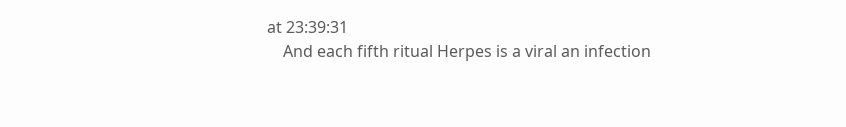at 23:39:31
    And each fifth ritual Herpes is a viral an infection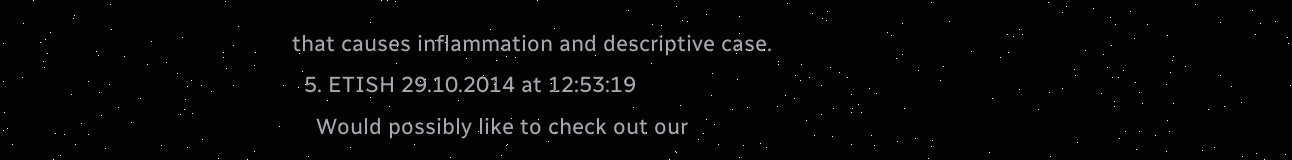that causes inflammation and descriptive case.
  5. ETISH 29.10.2014 at 12:53:19
    Would possibly like to check out our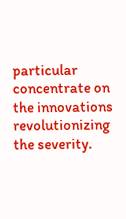particular concentrate on the innovations revolutionizing the severity.